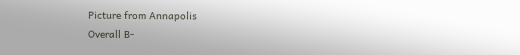Picture from Annapolis
Overall B-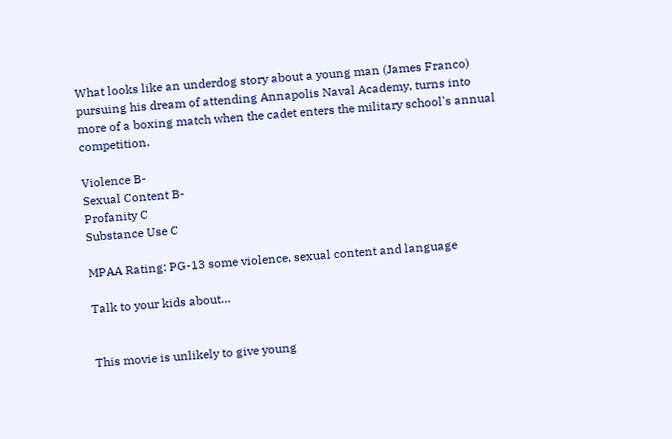What looks like an underdog story about a young man (James Franco) pursuing his dream of attending Annapolis Naval Academy, turns into more of a boxing match when the cadet enters the military school's annual competition.

Violence B-
Sexual Content B-
Profanity C
Substance Use C

MPAA Rating: PG-13 some violence, sexual content and language

Talk to your kids about…


This movie is unlikely to give young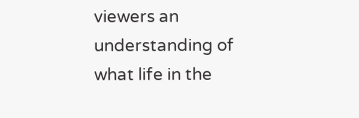viewers an understanding of what life in the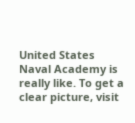United States Naval Academy is really like. To get a clear picture, visit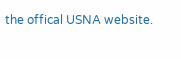the offical USNA website.